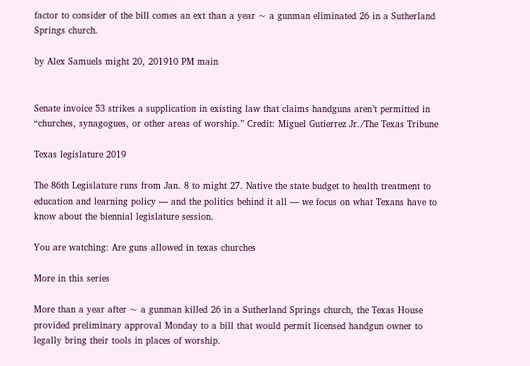factor to consider of the bill comes an ext than a year ~ a gunman eliminated 26 in a Sutherland Springs church.

by Alex Samuels might 20, 201910 PM main


Senate invoice 53 strikes a supplication in existing law that claims handguns aren’t permitted in “churches, synagogues, or other areas of worship.” Credit: Miguel Gutierrez Jr./The Texas Tribune

Texas legislature 2019

The 86th Legislature runs from Jan. 8 to might 27. Native the state budget to health treatment to education and learning policy — and the politics behind it all — we focus on what Texans have to know about the biennial legislature session.

You are watching: Are guns allowed in texas churches

More in this series

More than a year after ~ a gunman killed 26 in a Sutherland Springs church, the Texas House provided preliminary approval Monday to a bill that would permit licensed handgun owner to legally bring their tools in places of worship.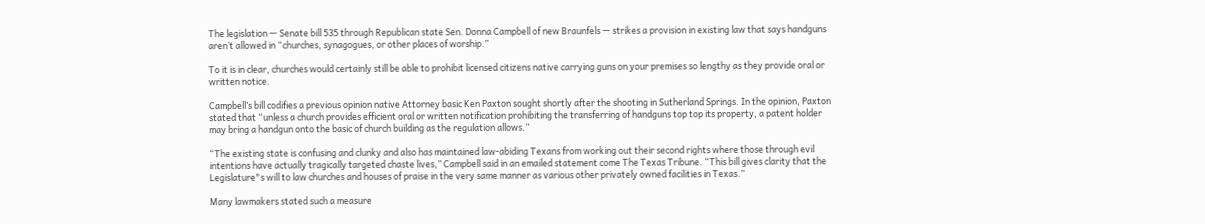The legislation — Senate bill 535 through Republican state Sen. Donna Campbell of new Braunfels — strikes a provision in existing law that says handguns aren’t allowed in “churches, synagogues, or other places of worship.”

To it is in clear, churches would certainly still be able to prohibit licensed citizens native carrying guns on your premises so lengthy as they provide oral or written notice.

Campbell’s bill codifies a previous opinion native Attorney basic Ken Paxton sought shortly after the shooting in Sutherland Springs. In the opinion, Paxton stated that “unless a church provides efficient oral or written notification prohibiting the transferring of handguns top top its property, a patent holder may bring a handgun onto the basic of church building as the regulation allows.”

“The existing state is confusing and clunky and also has maintained law-abiding Texans from working out their second rights where those through evil intentions have actually tragically targeted chaste lives,” Campbell said in an emailed statement come The Texas Tribune. “This bill gives clarity that the Legislature"s will to law churches and houses of praise in the very same manner as various other privately owned facilities in Texas.”

Many lawmakers stated such a measure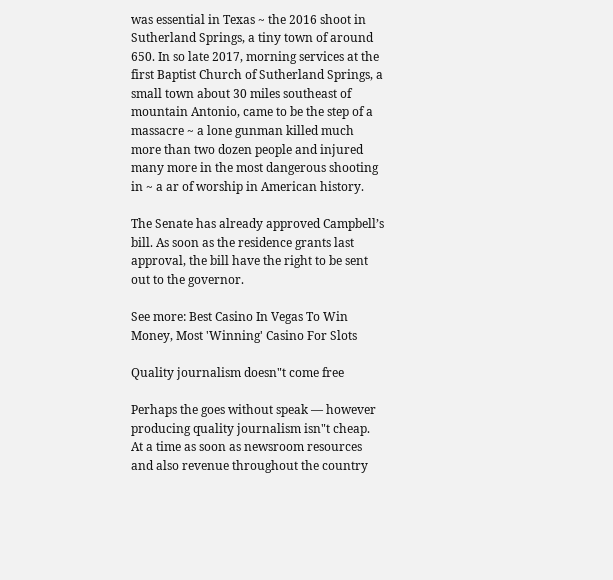was essential in Texas ~ the 2016 shoot in Sutherland Springs, a tiny town of around 650. In so late 2017, morning services at the first Baptist Church of Sutherland Springs, a small town about 30 miles southeast of mountain Antonio, came to be the step of a massacre ~ a lone gunman killed much more than two dozen people and injured many more in the most dangerous shooting in ~ a ar of worship in American history.

The Senate has already approved Campbell’s bill. As soon as the residence grants last approval, the bill have the right to be sent out to the governor.

See more: Best Casino In Vegas To Win Money, Most 'Winning' Casino For Slots

Quality journalism doesn"t come free

Perhaps the goes without speak — however producing quality journalism isn"t cheap. At a time as soon as newsroom resources and also revenue throughout the country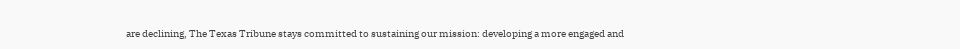are declining, The Texas Tribune stays committed to sustaining our mission: developing a more engaged and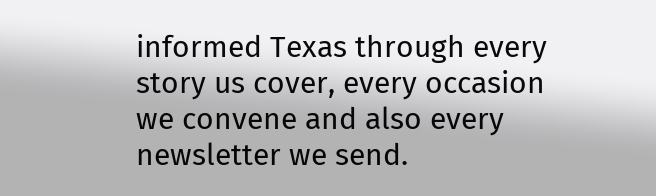informed Texas through every story us cover, every occasion we convene and also every newsletter we send.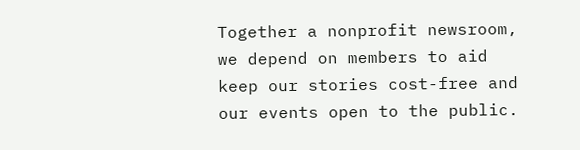Together a nonprofit newsroom, we depend on members to aid keep our stories cost-free and our events open to the public.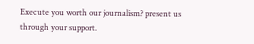Execute you worth our journalism? present us through your support.